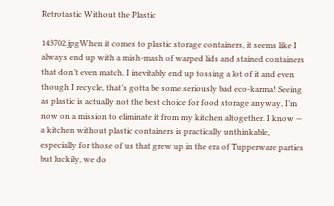Retrotastic Without the Plastic

143702.jpgWhen it comes to plastic storage containers, it seems like I always end up with a mish-mash of warped lids and stained containers that don’t even match. I inevitably end up tossing a lot of it and even though I recycle, that’s gotta be some seriously bad eco-karma! Seeing as plastic is actually not the best choice for food storage anyway, I’m now on a mission to eliminate it from my kitchen altogether. I know — a kitchen without plastic containers is practically unthinkable, especially for those of us that grew up in the era of Tupperware parties but luckily, we do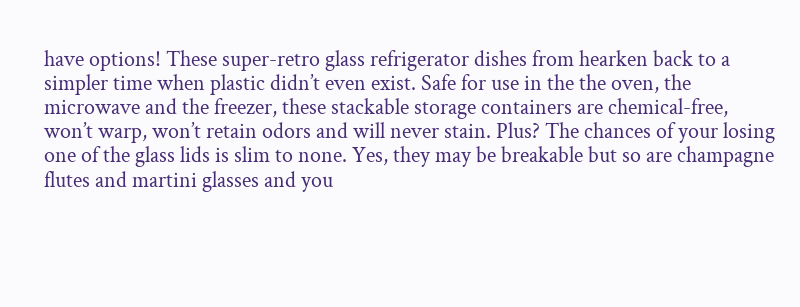have options! These super-retro glass refrigerator dishes from hearken back to a simpler time when plastic didn’t even exist. Safe for use in the the oven, the microwave and the freezer, these stackable storage containers are chemical-free, won’t warp, won’t retain odors and will never stain. Plus? The chances of your losing one of the glass lids is slim to none. Yes, they may be breakable but so are champagne flutes and martini glasses and you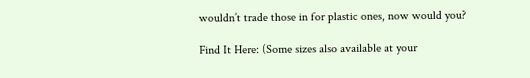wouldn’t trade those in for plastic ones, now would you?

Find It Here: (Some sizes also available at your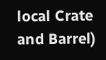local Crate and Barrel)